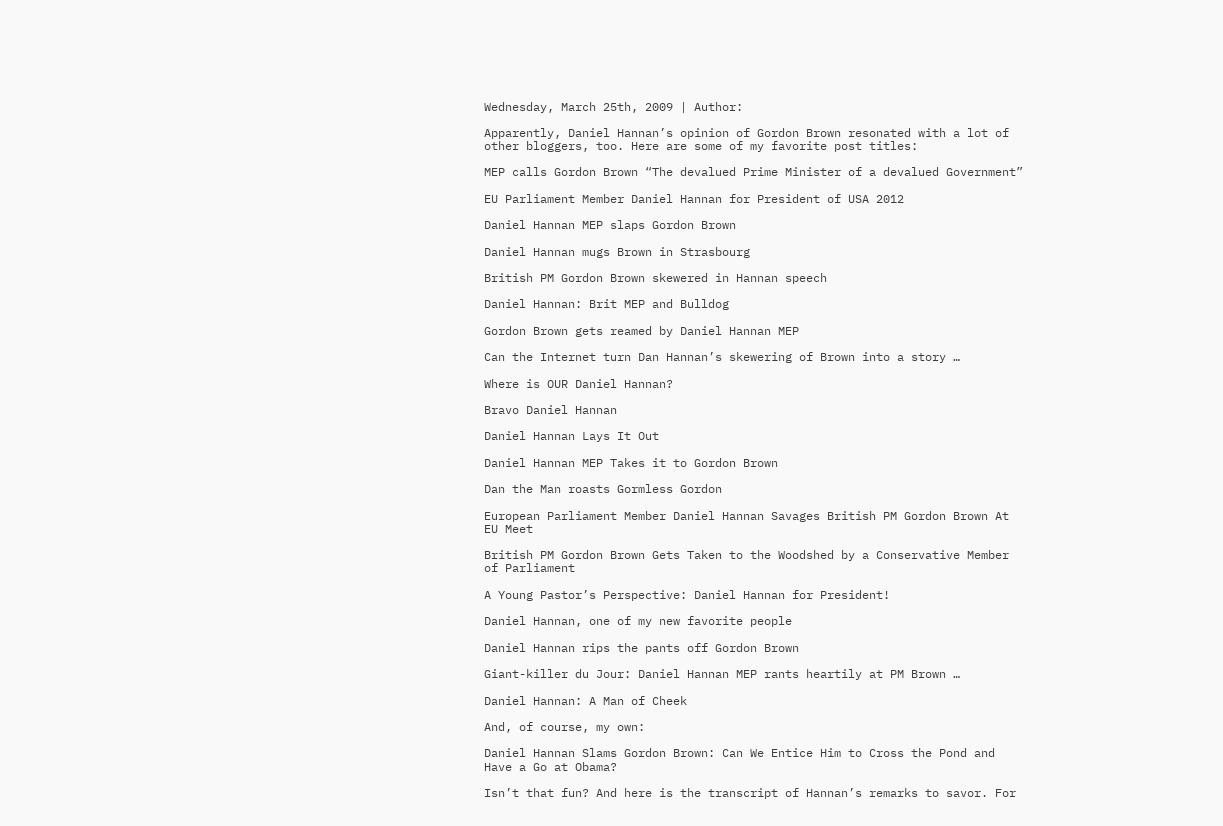Wednesday, March 25th, 2009 | Author:

Apparently, Daniel Hannan’s opinion of Gordon Brown resonated with a lot of other bloggers, too. Here are some of my favorite post titles:

MEP calls Gordon Brown “The devalued Prime Minister of a devalued Government”

EU Parliament Member Daniel Hannan for President of USA 2012

Daniel Hannan MEP slaps Gordon Brown

Daniel Hannan mugs Brown in Strasbourg

British PM Gordon Brown skewered in Hannan speech

Daniel Hannan: Brit MEP and Bulldog

Gordon Brown gets reamed by Daniel Hannan MEP

Can the Internet turn Dan Hannan’s skewering of Brown into a story …

Where is OUR Daniel Hannan?

Bravo Daniel Hannan

Daniel Hannan Lays It Out

Daniel Hannan MEP Takes it to Gordon Brown

Dan the Man roasts Gormless Gordon

European Parliament Member Daniel Hannan Savages British PM Gordon Brown At EU Meet

British PM Gordon Brown Gets Taken to the Woodshed by a Conservative Member of Parliament

A Young Pastor’s Perspective: Daniel Hannan for President!

Daniel Hannan, one of my new favorite people

Daniel Hannan rips the pants off Gordon Brown

Giant-killer du Jour: Daniel Hannan MEP rants heartily at PM Brown …

Daniel Hannan: A Man of Cheek

And, of course, my own:

Daniel Hannan Slams Gordon Brown: Can We Entice Him to Cross the Pond and Have a Go at Obama?

Isn’t that fun? And here is the transcript of Hannan’s remarks to savor. For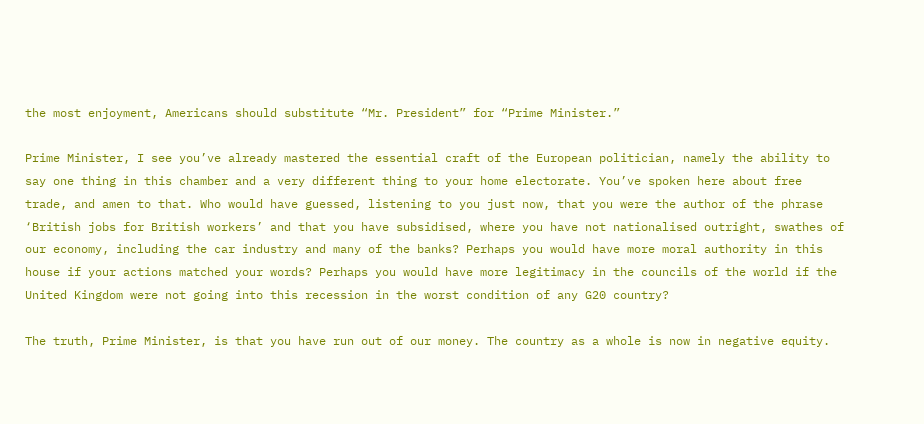the most enjoyment, Americans should substitute “Mr. President” for “Prime Minister.”

Prime Minister, I see you’ve already mastered the essential craft of the European politician, namely the ability to say one thing in this chamber and a very different thing to your home electorate. You’ve spoken here about free trade, and amen to that. Who would have guessed, listening to you just now, that you were the author of the phrase ‘British jobs for British workers’ and that you have subsidised, where you have not nationalised outright, swathes of our economy, including the car industry and many of the banks? Perhaps you would have more moral authority in this house if your actions matched your words? Perhaps you would have more legitimacy in the councils of the world if the United Kingdom were not going into this recession in the worst condition of any G20 country?

The truth, Prime Minister, is that you have run out of our money. The country as a whole is now in negative equity.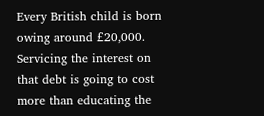Every British child is born owing around £20,000. Servicing the interest on that debt is going to cost more than educating the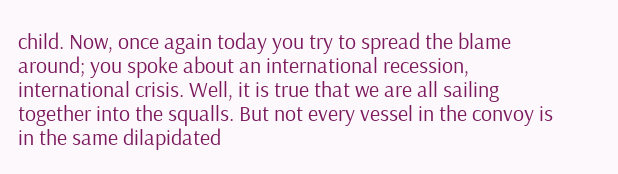child. Now, once again today you try to spread the blame around; you spoke about an international recession, international crisis. Well, it is true that we are all sailing together into the squalls. But not every vessel in the convoy is in the same dilapidated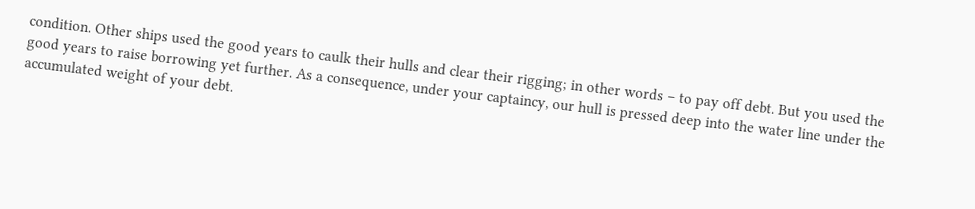condition. Other ships used the good years to caulk their hulls and clear their rigging; in other words – to pay off debt. But you used the good years to raise borrowing yet further. As a consequence, under your captaincy, our hull is pressed deep into the water line under the accumulated weight of your debt.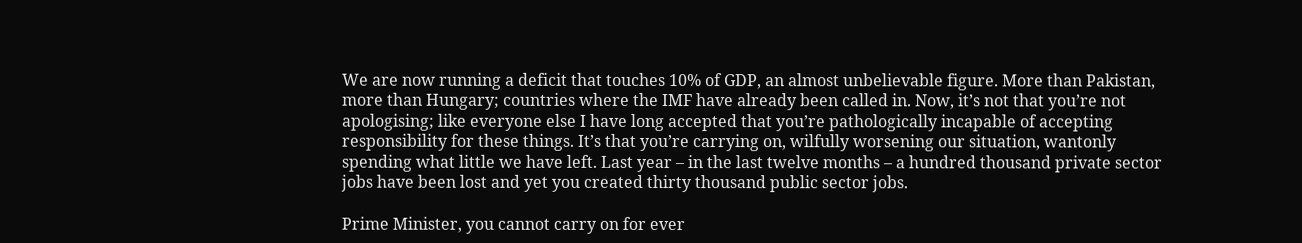We are now running a deficit that touches 10% of GDP, an almost unbelievable figure. More than Pakistan, more than Hungary; countries where the IMF have already been called in. Now, it’s not that you’re not apologising; like everyone else I have long accepted that you’re pathologically incapable of accepting responsibility for these things. It’s that you’re carrying on, wilfully worsening our situation, wantonly spending what little we have left. Last year – in the last twelve months – a hundred thousand private sector jobs have been lost and yet you created thirty thousand public sector jobs.

Prime Minister, you cannot carry on for ever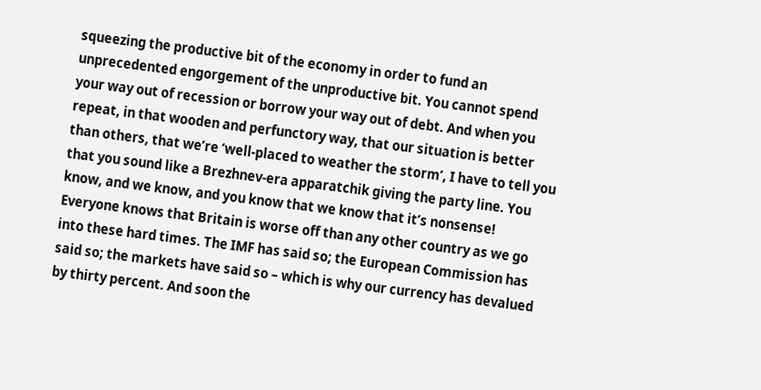squeezing the productive bit of the economy in order to fund an unprecedented engorgement of the unproductive bit. You cannot spend your way out of recession or borrow your way out of debt. And when you repeat, in that wooden and perfunctory way, that our situation is better than others, that we’re ‘well-placed to weather the storm’, I have to tell you that you sound like a Brezhnev-era apparatchik giving the party line. You know, and we know, and you know that we know that it’s nonsense! Everyone knows that Britain is worse off than any other country as we go into these hard times. The IMF has said so; the European Commission has said so; the markets have said so – which is why our currency has devalued by thirty percent. And soon the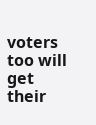voters too will get their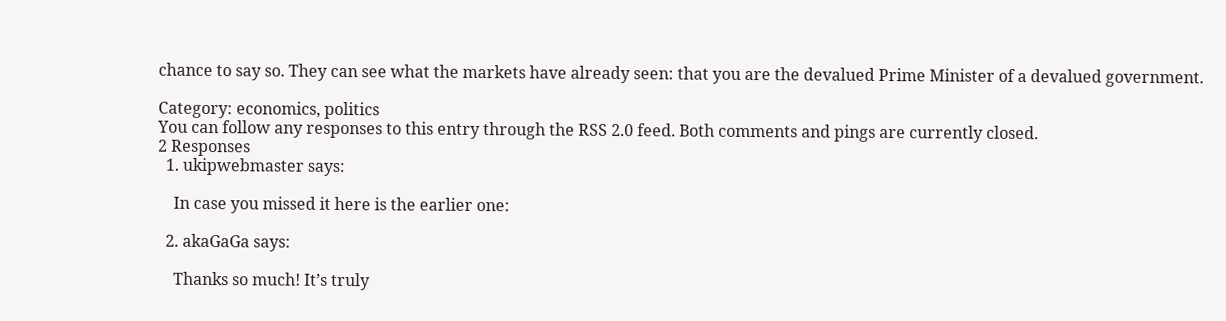chance to say so. They can see what the markets have already seen: that you are the devalued Prime Minister of a devalued government.

Category: economics, politics
You can follow any responses to this entry through the RSS 2.0 feed. Both comments and pings are currently closed.
2 Responses
  1. ukipwebmaster says:

    In case you missed it here is the earlier one:

  2. akaGaGa says:

    Thanks so much! It’s truly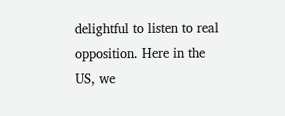delightful to listen to real opposition. Here in the US, we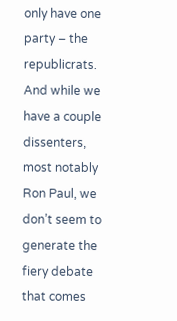only have one party – the republicrats. And while we have a couple dissenters, most notably Ron Paul, we don’t seem to generate the fiery debate that comes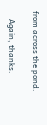from across the pond.

    Again, thanks.